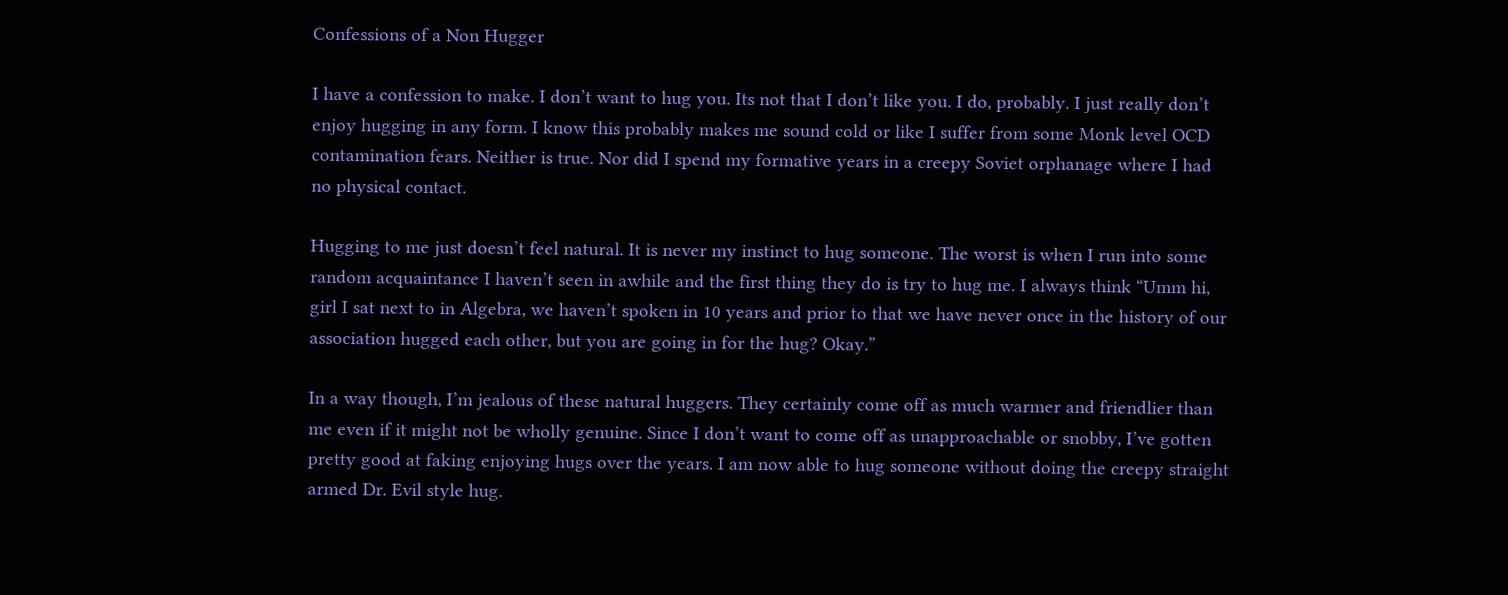Confessions of a Non Hugger

I have a confession to make. I don’t want to hug you. Its not that I don’t like you. I do, probably. I just really don’t enjoy hugging in any form. I know this probably makes me sound cold or like I suffer from some Monk level OCD contamination fears. Neither is true. Nor did I spend my formative years in a creepy Soviet orphanage where I had no physical contact.

Hugging to me just doesn’t feel natural. It is never my instinct to hug someone. The worst is when I run into some random acquaintance I haven’t seen in awhile and the first thing they do is try to hug me. I always think “Umm hi, girl I sat next to in Algebra, we haven’t spoken in 10 years and prior to that we have never once in the history of our association hugged each other, but you are going in for the hug? Okay.”

In a way though, I’m jealous of these natural huggers. They certainly come off as much warmer and friendlier than me even if it might not be wholly genuine. Since I don’t want to come off as unapproachable or snobby, I’ve gotten pretty good at faking enjoying hugs over the years. I am now able to hug someone without doing the creepy straight armed Dr. Evil style hug.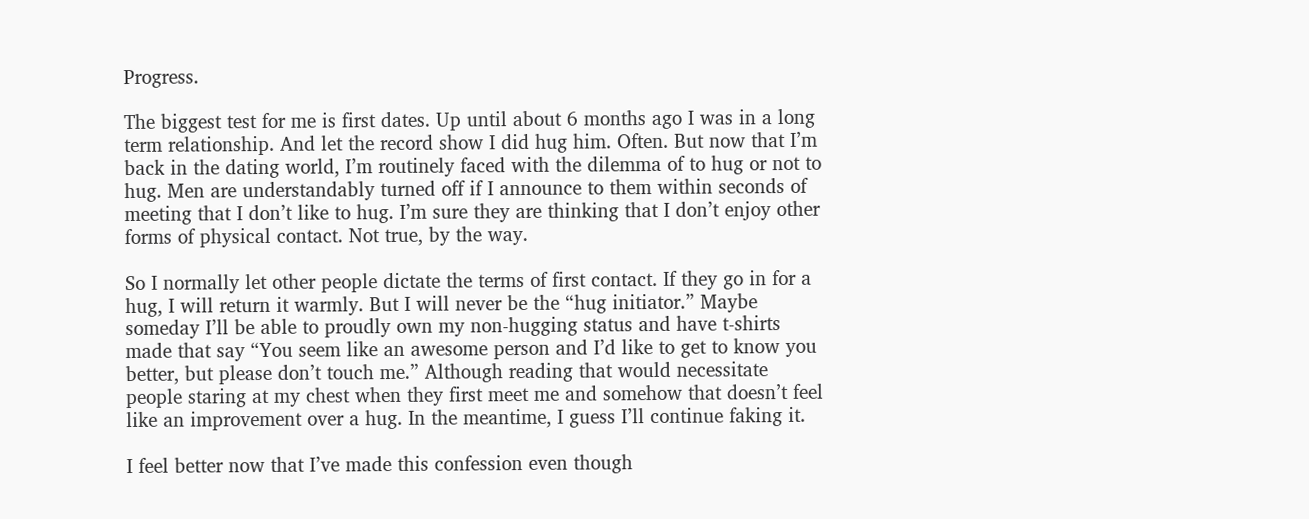Progress.

The biggest test for me is first dates. Up until about 6 months ago I was in a long term relationship. And let the record show I did hug him. Often. But now that I’m back in the dating world, I’m routinely faced with the dilemma of to hug or not to hug. Men are understandably turned off if I announce to them within seconds of meeting that I don’t like to hug. I’m sure they are thinking that I don’t enjoy other forms of physical contact. Not true, by the way.

So I normally let other people dictate the terms of first contact. If they go in for a hug, I will return it warmly. But I will never be the “hug initiator.” Maybe someday I’ll be able to proudly own my non-hugging status and have t-shirts made that say “You seem like an awesome person and I’d like to get to know you better, but please don’t touch me.” Although reading that would necessitate people staring at my chest when they first meet me and somehow that doesn’t feel like an improvement over a hug. In the meantime, I guess I’ll continue faking it.

I feel better now that I’ve made this confession even though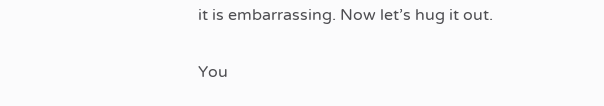it is embarrassing. Now let’s hug it out.

You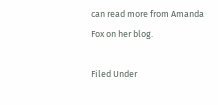can read more from Amanda Fox on her blog.

Filed Under